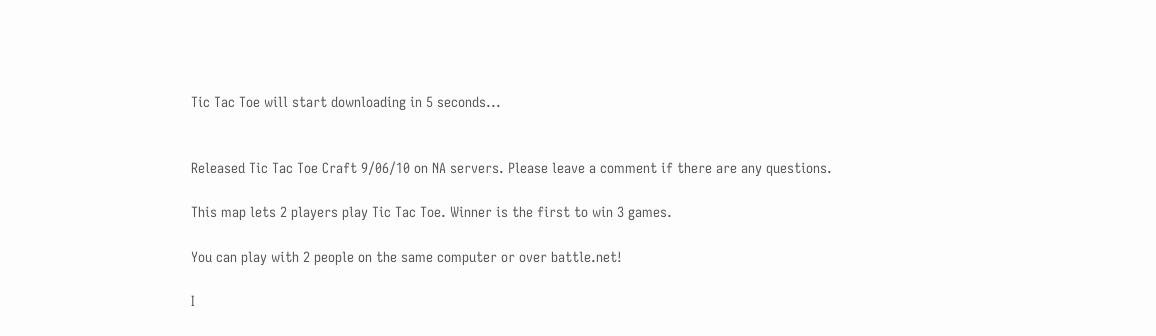Tic Tac Toe will start downloading in 5 seconds...


Released Tic Tac Toe Craft 9/06/10 on NA servers. Please leave a comment if there are any questions.

This map lets 2 players play Tic Tac Toe. Winner is the first to win 3 games.

You can play with 2 people on the same computer or over battle.net!

I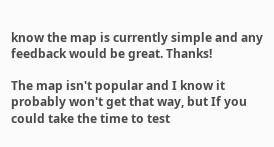know the map is currently simple and any feedback would be great. Thanks!

The map isn't popular and I know it probably won't get that way, but If you could take the time to test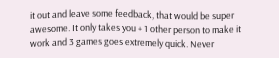it out and leave some feedback, that would be super awesome. It only takes you + 1 other person to make it work and 3 games goes extremely quick. Never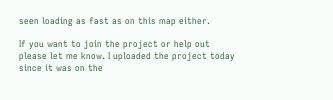seen loading as fast as on this map either.

If you want to join the project or help out please let me know. I uploaded the project today since it was on the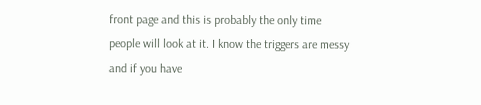front page and this is probably the only time people will look at it. I know the triggers are messy and if you have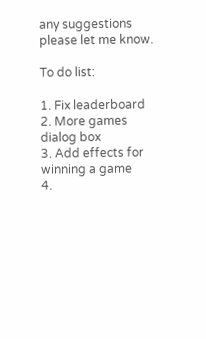any suggestions please let me know.

To do list:

1. Fix leaderboard
2. More games dialog box
3. Add effects for winning a game
4.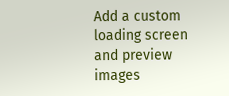Add a custom loading screen and preview images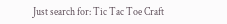Just search for: Tic Tac Toe Craft